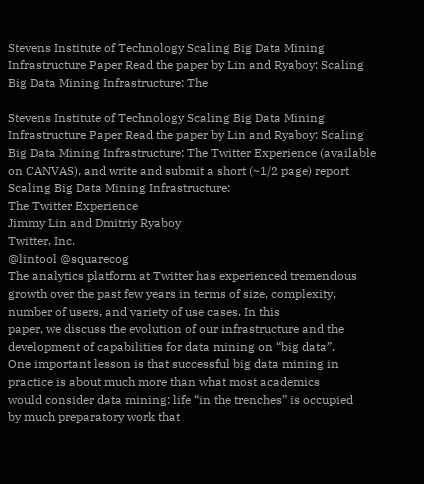Stevens Institute of Technology Scaling Big Data Mining Infrastructure Paper Read the paper by Lin and Ryaboy: Scaling Big Data Mining Infrastructure: The

Stevens Institute of Technology Scaling Big Data Mining Infrastructure Paper Read the paper by Lin and Ryaboy: Scaling Big Data Mining Infrastructure: The Twitter Experience (available on CANVAS), and write and submit a short (~1/2 page) report Scaling Big Data Mining Infrastructure:
The Twitter Experience
Jimmy Lin and Dmitriy Ryaboy
Twitter, Inc.
@lintool @squarecog
The analytics platform at Twitter has experienced tremendous growth over the past few years in terms of size, complexity, number of users, and variety of use cases. In this
paper, we discuss the evolution of our infrastructure and the
development of capabilities for data mining on “big data”.
One important lesson is that successful big data mining in
practice is about much more than what most academics
would consider data mining: life “in the trenches” is occupied
by much preparatory work that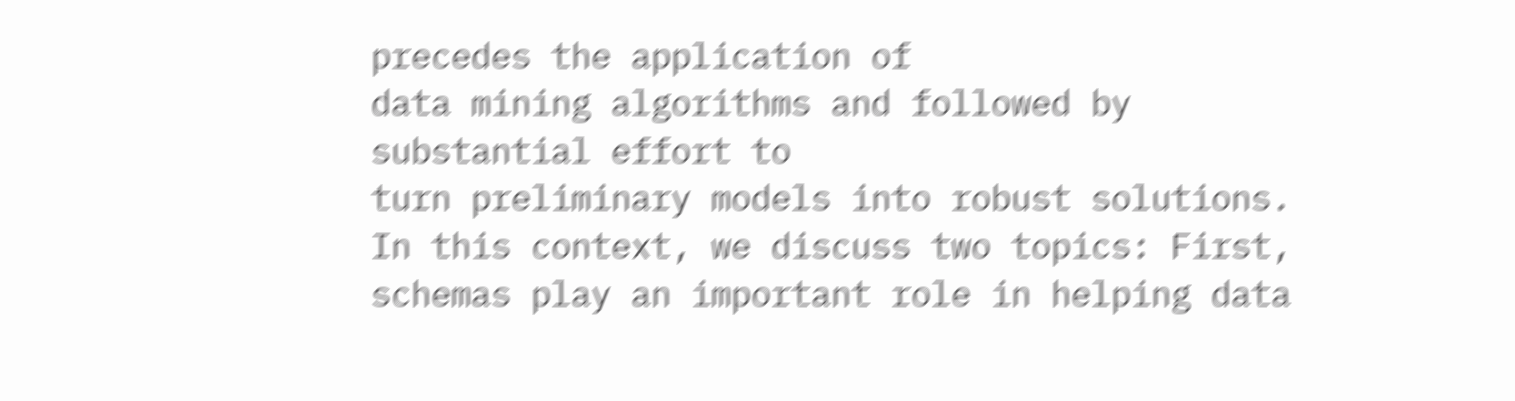precedes the application of
data mining algorithms and followed by substantial effort to
turn preliminary models into robust solutions. In this context, we discuss two topics: First, schemas play an important role in helping data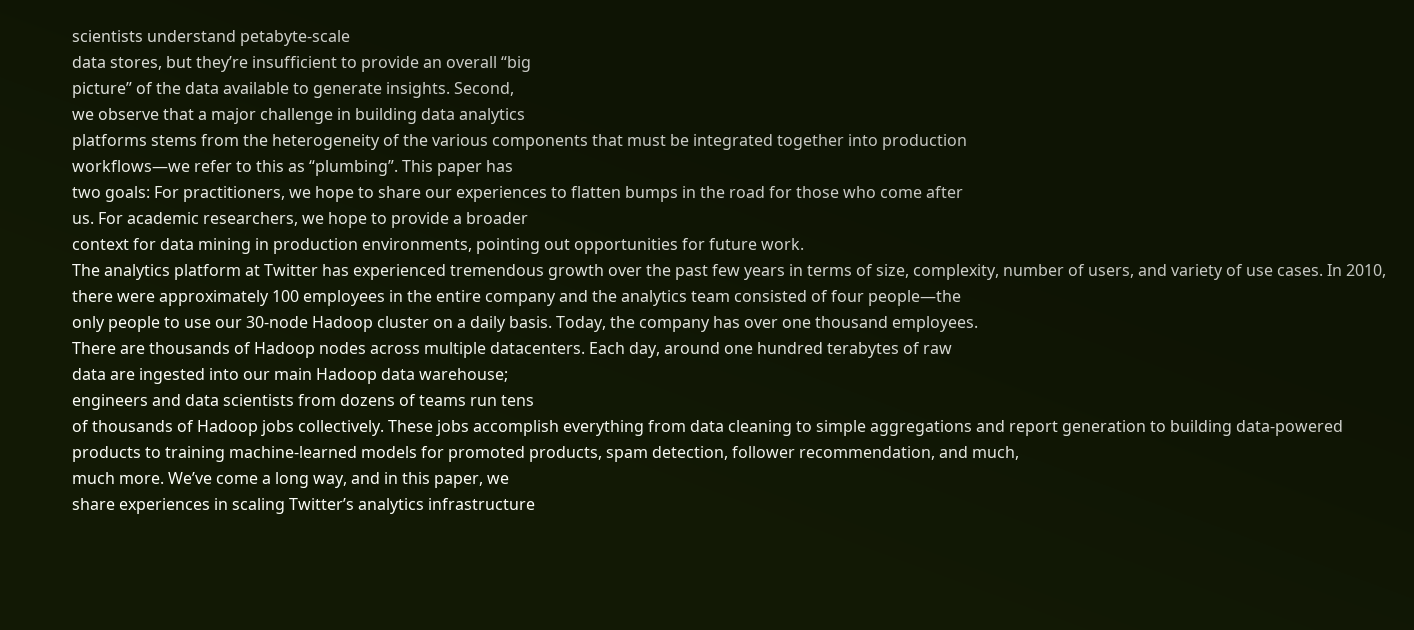scientists understand petabyte-scale
data stores, but they’re insufficient to provide an overall “big
picture” of the data available to generate insights. Second,
we observe that a major challenge in building data analytics
platforms stems from the heterogeneity of the various components that must be integrated together into production
workflows—we refer to this as “plumbing”. This paper has
two goals: For practitioners, we hope to share our experiences to flatten bumps in the road for those who come after
us. For academic researchers, we hope to provide a broader
context for data mining in production environments, pointing out opportunities for future work.
The analytics platform at Twitter has experienced tremendous growth over the past few years in terms of size, complexity, number of users, and variety of use cases. In 2010,
there were approximately 100 employees in the entire company and the analytics team consisted of four people—the
only people to use our 30-node Hadoop cluster on a daily basis. Today, the company has over one thousand employees.
There are thousands of Hadoop nodes across multiple datacenters. Each day, around one hundred terabytes of raw
data are ingested into our main Hadoop data warehouse;
engineers and data scientists from dozens of teams run tens
of thousands of Hadoop jobs collectively. These jobs accomplish everything from data cleaning to simple aggregations and report generation to building data-powered products to training machine-learned models for promoted products, spam detection, follower recommendation, and much,
much more. We’ve come a long way, and in this paper, we
share experiences in scaling Twitter’s analytics infrastructure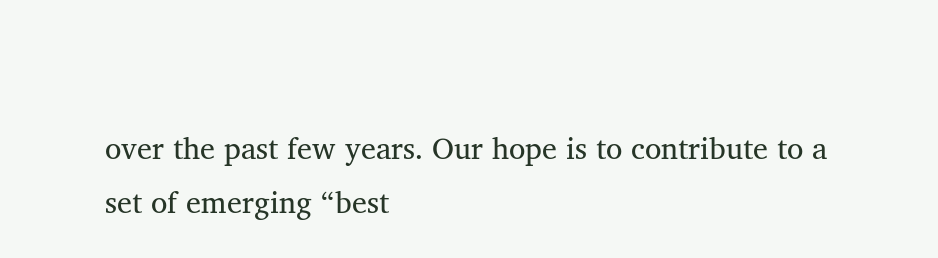over the past few years. Our hope is to contribute to a
set of emerging “best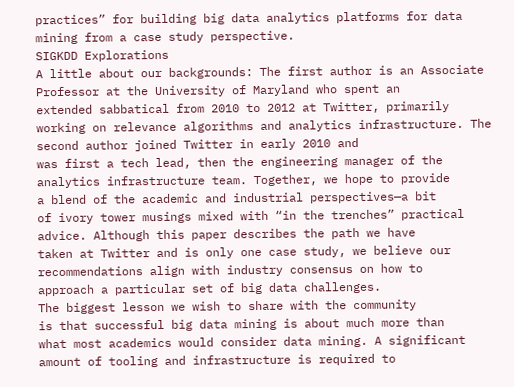practices” for building big data analytics platforms for data mining from a case study perspective.
SIGKDD Explorations
A little about our backgrounds: The first author is an Associate Professor at the University of Maryland who spent an
extended sabbatical from 2010 to 2012 at Twitter, primarily working on relevance algorithms and analytics infrastructure. The second author joined Twitter in early 2010 and
was first a tech lead, then the engineering manager of the
analytics infrastructure team. Together, we hope to provide
a blend of the academic and industrial perspectives—a bit
of ivory tower musings mixed with “in the trenches” practical advice. Although this paper describes the path we have
taken at Twitter and is only one case study, we believe our
recommendations align with industry consensus on how to
approach a particular set of big data challenges.
The biggest lesson we wish to share with the community
is that successful big data mining is about much more than
what most academics would consider data mining. A significant amount of tooling and infrastructure is required to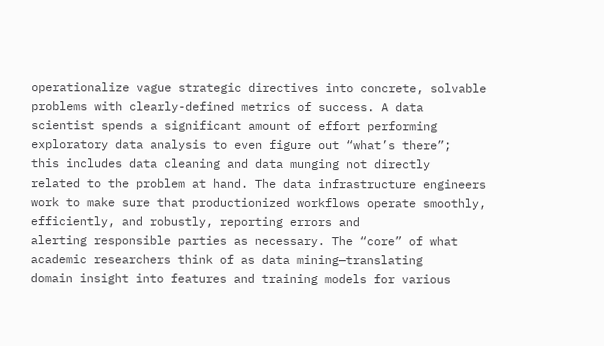operationalize vague strategic directives into concrete, solvable problems with clearly-defined metrics of success. A data
scientist spends a significant amount of effort performing
exploratory data analysis to even figure out “what’s there”;
this includes data cleaning and data munging not directly
related to the problem at hand. The data infrastructure engineers work to make sure that productionized workflows operate smoothly, efficiently, and robustly, reporting errors and
alerting responsible parties as necessary. The “core” of what
academic researchers think of as data mining—translating
domain insight into features and training models for various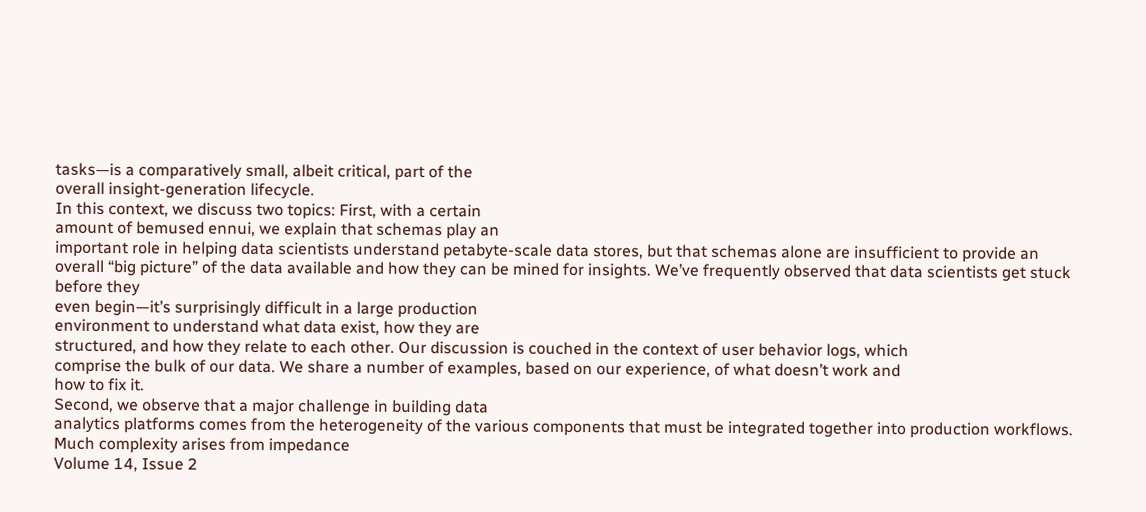tasks—is a comparatively small, albeit critical, part of the
overall insight-generation lifecycle.
In this context, we discuss two topics: First, with a certain
amount of bemused ennui, we explain that schemas play an
important role in helping data scientists understand petabyte-scale data stores, but that schemas alone are insufficient to provide an overall “big picture” of the data available and how they can be mined for insights. We’ve frequently observed that data scientists get stuck before they
even begin—it’s surprisingly difficult in a large production
environment to understand what data exist, how they are
structured, and how they relate to each other. Our discussion is couched in the context of user behavior logs, which
comprise the bulk of our data. We share a number of examples, based on our experience, of what doesn’t work and
how to fix it.
Second, we observe that a major challenge in building data
analytics platforms comes from the heterogeneity of the various components that must be integrated together into production workflows. Much complexity arises from impedance
Volume 14, Issue 2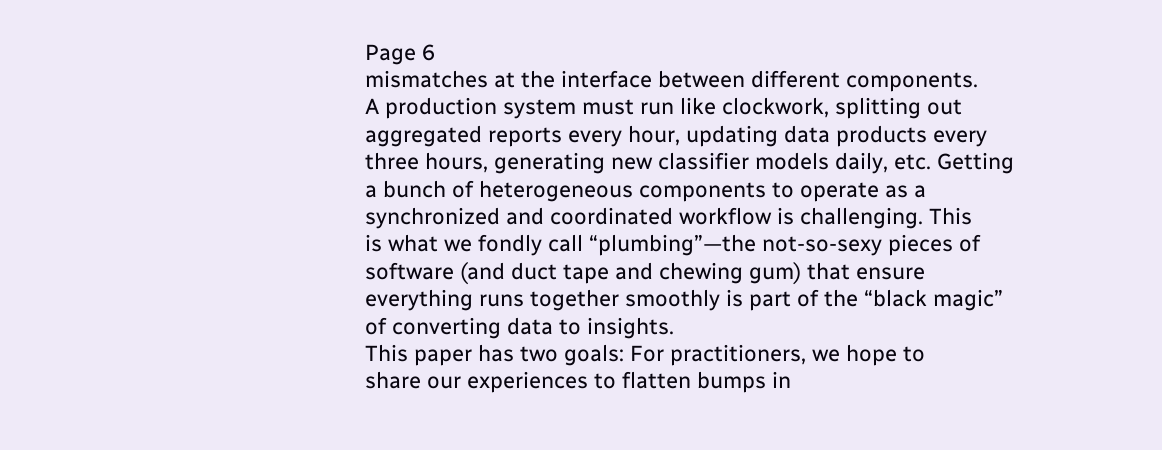Page 6
mismatches at the interface between different components.
A production system must run like clockwork, splitting out
aggregated reports every hour, updating data products every
three hours, generating new classifier models daily, etc. Getting a bunch of heterogeneous components to operate as a
synchronized and coordinated workflow is challenging. This
is what we fondly call “plumbing”—the not-so-sexy pieces of
software (and duct tape and chewing gum) that ensure everything runs together smoothly is part of the “black magic”
of converting data to insights.
This paper has two goals: For practitioners, we hope to
share our experiences to flatten bumps in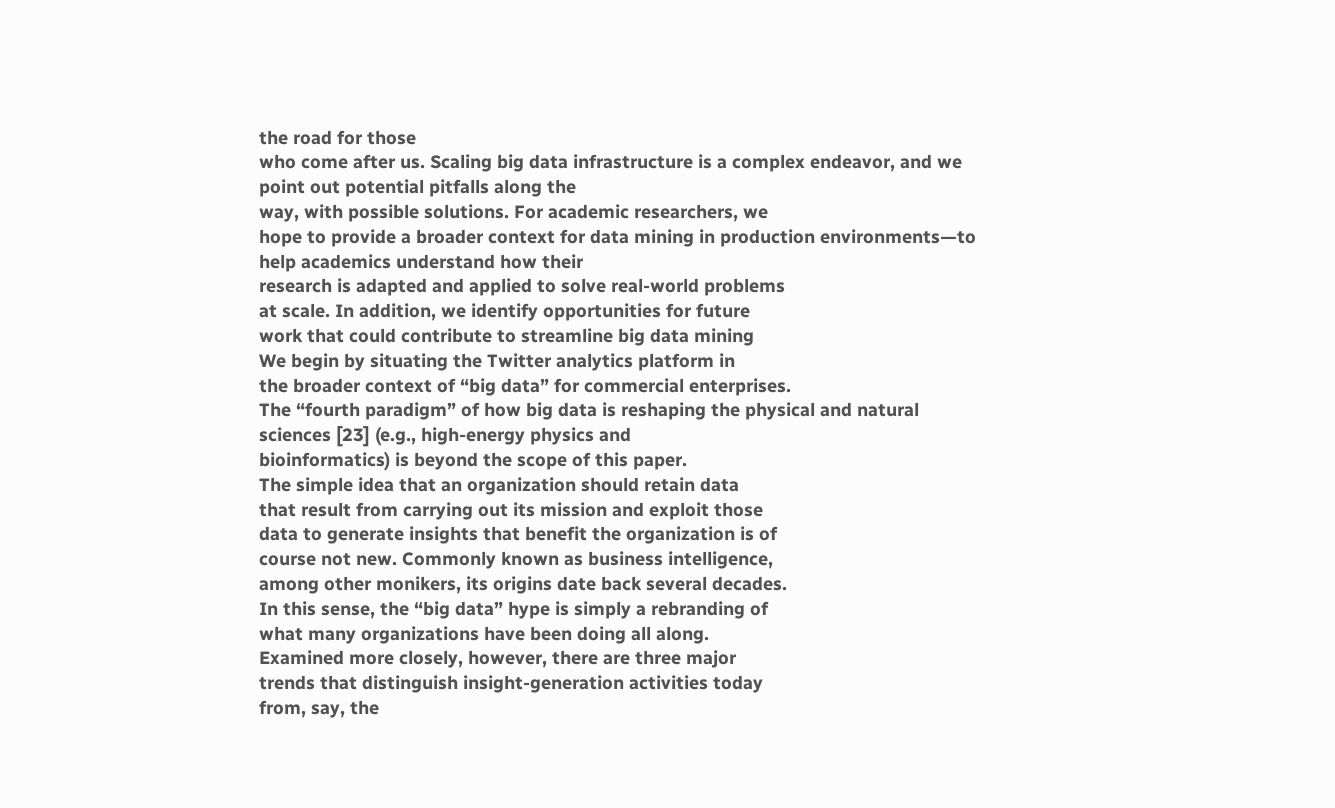the road for those
who come after us. Scaling big data infrastructure is a complex endeavor, and we point out potential pitfalls along the
way, with possible solutions. For academic researchers, we
hope to provide a broader context for data mining in production environments—to help academics understand how their
research is adapted and applied to solve real-world problems
at scale. In addition, we identify opportunities for future
work that could contribute to streamline big data mining
We begin by situating the Twitter analytics platform in
the broader context of “big data” for commercial enterprises.
The “fourth paradigm” of how big data is reshaping the physical and natural sciences [23] (e.g., high-energy physics and
bioinformatics) is beyond the scope of this paper.
The simple idea that an organization should retain data
that result from carrying out its mission and exploit those
data to generate insights that benefit the organization is of
course not new. Commonly known as business intelligence,
among other monikers, its origins date back several decades.
In this sense, the “big data” hype is simply a rebranding of
what many organizations have been doing all along.
Examined more closely, however, there are three major
trends that distinguish insight-generation activities today
from, say, the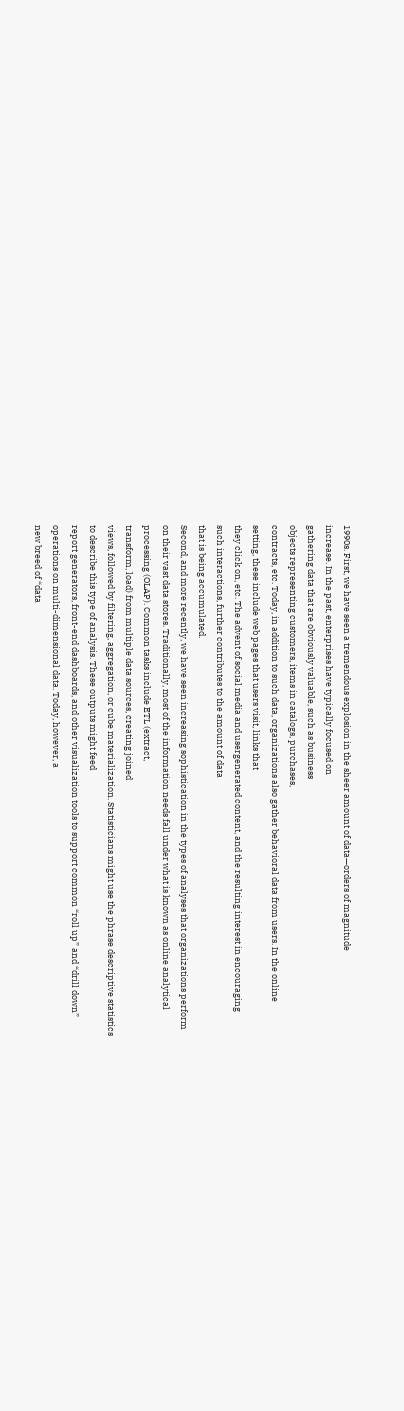1990s. First, we have seen a tremendous explosion in the sheer amount of data—orders of magnitude
increase. In the past, enterprises have typically focused on
gathering data that are obviously valuable, such as business
objects representing customers, items in catalogs, purchases,
contracts, etc. Today, in addition to such data, organizations also gather behavioral data from users. In the online
setting, these include web pages that users visit, links that
they click on, etc. The advent of social media and usergenerated content, and the resulting interest in encouraging
such interactions, further contributes to the amount of data
that is being accumulated.
Second, and more recently, we have seen increasing sophistication in the types of analyses that organizations perform
on their vast data stores. Traditionally, most of the information needs fall under what is known as online analytical
processing (OLAP). Common tasks include ETL (extract,
transform, load) from multiple data sources, creating joined
views, followed by filtering, aggregation, or cube materialization. Statisticians might use the phrase descriptive statistics
to describe this type of analysis. These outputs might feed
report generators, front-end dashboards, and other visualization tools to support common “roll up” and “drill down”
operations on multi-dimensional data. Today, however, a
new breed of “data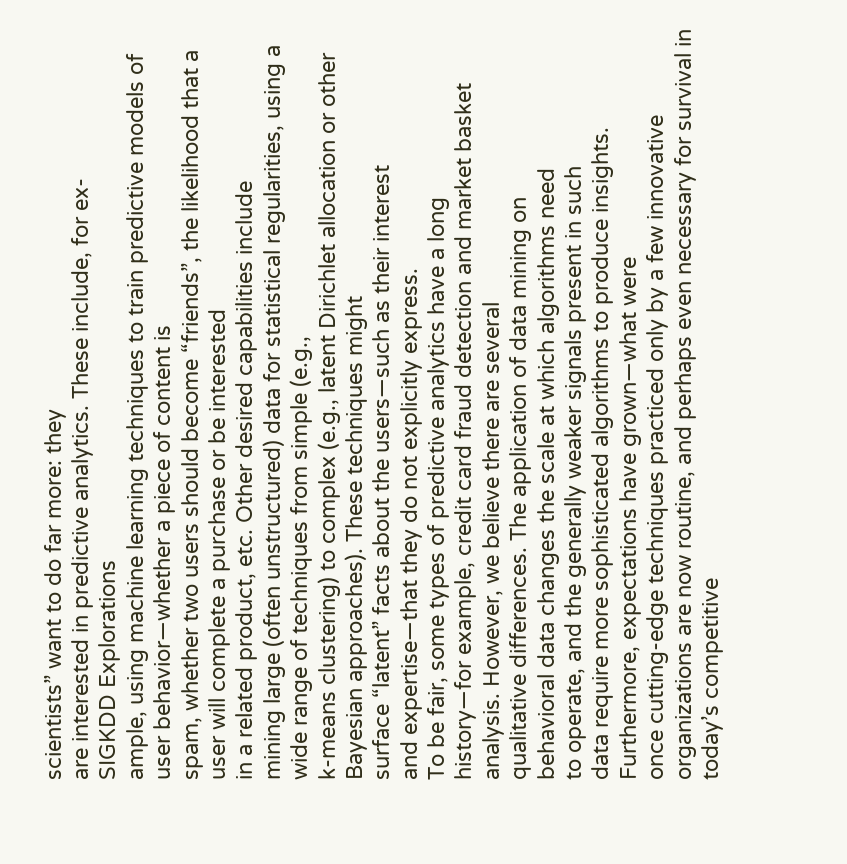scientists” want to do far more: they
are interested in predictive analytics. These include, for ex-
SIGKDD Explorations
ample, using machine learning techniques to train predictive models of user behavior—whether a piece of content is
spam, whether two users should become “friends”, the likelihood that a user will complete a purchase or be interested
in a related product, etc. Other desired capabilities include
mining large (often unstructured) data for statistical regularities, using a wide range of techniques from simple (e.g.,
k-means clustering) to complex (e.g., latent Dirichlet allocation or other Bayesian approaches). These techniques might
surface “latent” facts about the users—such as their interest
and expertise—that they do not explicitly express.
To be fair, some types of predictive analytics have a long
history—for example, credit card fraud detection and market basket analysis. However, we believe there are several
qualitative differences. The application of data mining on
behavioral data changes the scale at which algorithms need
to operate, and the generally weaker signals present in such
data require more sophisticated algorithms to produce insights. Furthermore, expectations have grown—what were
once cutting-edge techniques practiced only by a few innovative organizations are now routine, and perhaps even necessary for survival in today’s competitive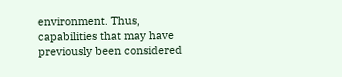environment. Thus,
capabilities that may have previously been considered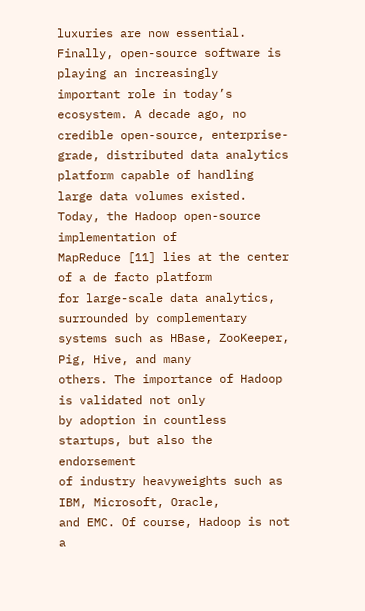luxuries are now essential.
Finally, open-source software is playing an increasingly
important role in today’s ecosystem. A decade ago, no
credible open-source, enterprise-grade, distributed data analytics platform capable of handling large data volumes existed. Today, the Hadoop open-source implementation of
MapReduce [11] lies at the center of a de facto platform
for large-scale data analytics, surrounded by complementary
systems such as HBase, ZooKeeper, Pig, Hive, and many
others. The importance of Hadoop is validated not only
by adoption in countless startups, but also the endorsement
of industry heavyweights such as IBM, Microsoft, Oracle,
and EMC. Of course, Hadoop is not a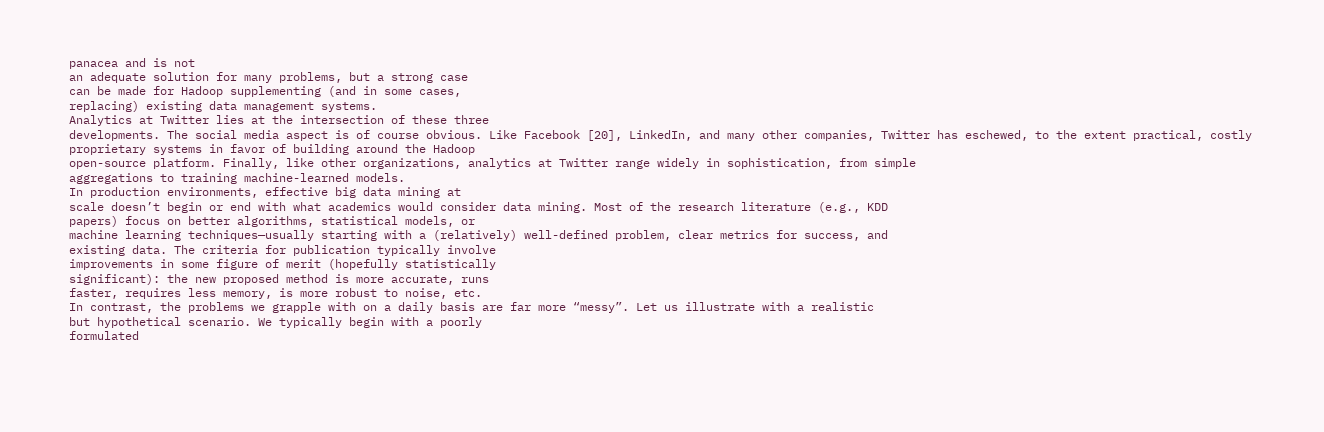panacea and is not
an adequate solution for many problems, but a strong case
can be made for Hadoop supplementing (and in some cases,
replacing) existing data management systems.
Analytics at Twitter lies at the intersection of these three
developments. The social media aspect is of course obvious. Like Facebook [20], LinkedIn, and many other companies, Twitter has eschewed, to the extent practical, costly
proprietary systems in favor of building around the Hadoop
open-source platform. Finally, like other organizations, analytics at Twitter range widely in sophistication, from simple
aggregations to training machine-learned models.
In production environments, effective big data mining at
scale doesn’t begin or end with what academics would consider data mining. Most of the research literature (e.g., KDD
papers) focus on better algorithms, statistical models, or
machine learning techniques—usually starting with a (relatively) well-defined problem, clear metrics for success, and
existing data. The criteria for publication typically involve
improvements in some figure of merit (hopefully statistically
significant): the new proposed method is more accurate, runs
faster, requires less memory, is more robust to noise, etc.
In contrast, the problems we grapple with on a daily basis are far more “messy”. Let us illustrate with a realistic
but hypothetical scenario. We typically begin with a poorly
formulated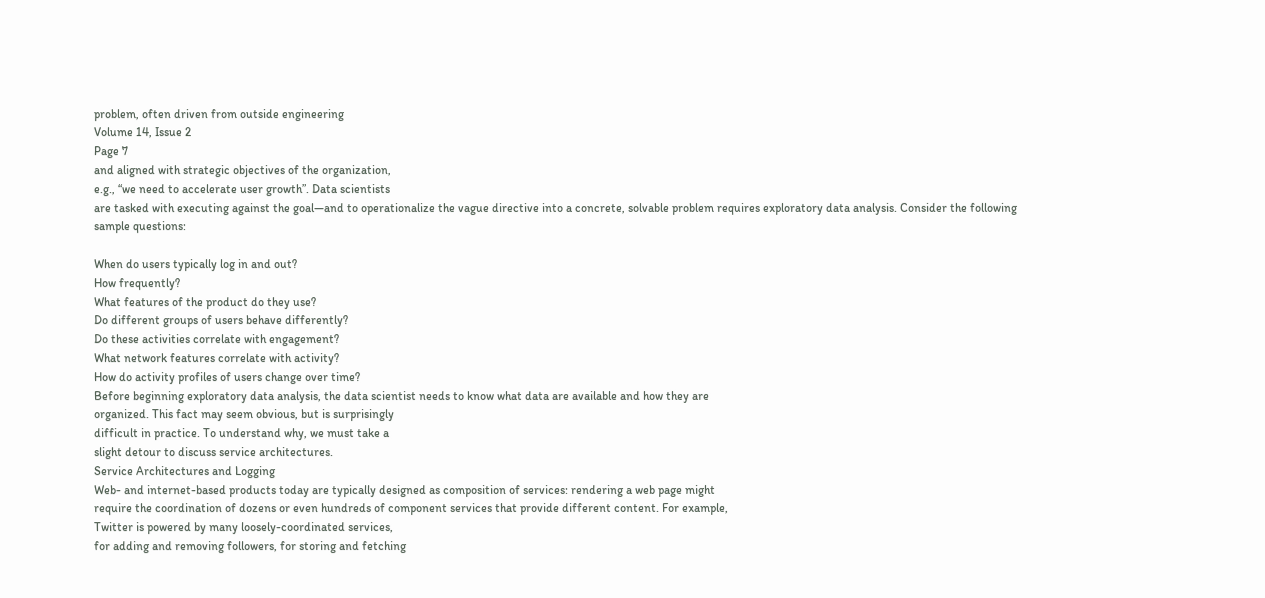problem, often driven from outside engineering
Volume 14, Issue 2
Page 7
and aligned with strategic objectives of the organization,
e.g., “we need to accelerate user growth”. Data scientists
are tasked with executing against the goal—and to operationalize the vague directive into a concrete, solvable problem requires exploratory data analysis. Consider the following sample questions:

When do users typically log in and out?
How frequently?
What features of the product do they use?
Do different groups of users behave differently?
Do these activities correlate with engagement?
What network features correlate with activity?
How do activity profiles of users change over time?
Before beginning exploratory data analysis, the data scientist needs to know what data are available and how they are
organized. This fact may seem obvious, but is surprisingly
difficult in practice. To understand why, we must take a
slight detour to discuss service architectures.
Service Architectures and Logging
Web- and internet-based products today are typically designed as composition of services: rendering a web page might
require the coordination of dozens or even hundreds of component services that provide different content. For example,
Twitter is powered by many loosely-coordinated services,
for adding and removing followers, for storing and fetching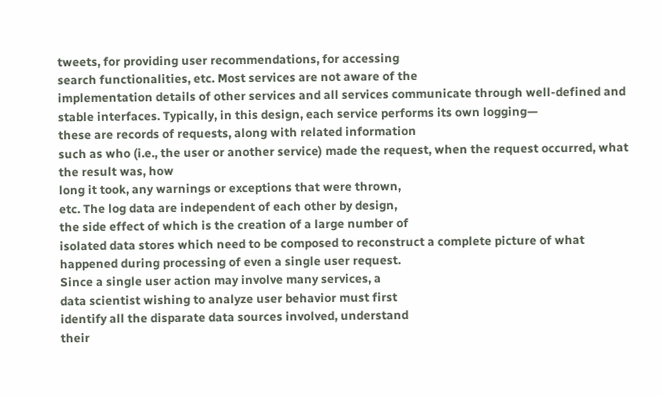tweets, for providing user recommendations, for accessing
search functionalities, etc. Most services are not aware of the
implementation details of other services and all services communicate through well-defined and stable interfaces. Typically, in this design, each service performs its own logging—
these are records of requests, along with related information
such as who (i.e., the user or another service) made the request, when the request occurred, what the result was, how
long it took, any warnings or exceptions that were thrown,
etc. The log data are independent of each other by design,
the side effect of which is the creation of a large number of
isolated data stores which need to be composed to reconstruct a complete picture of what happened during processing of even a single user request.
Since a single user action may involve many services, a
data scientist wishing to analyze user behavior must first
identify all the disparate data sources involved, understand
their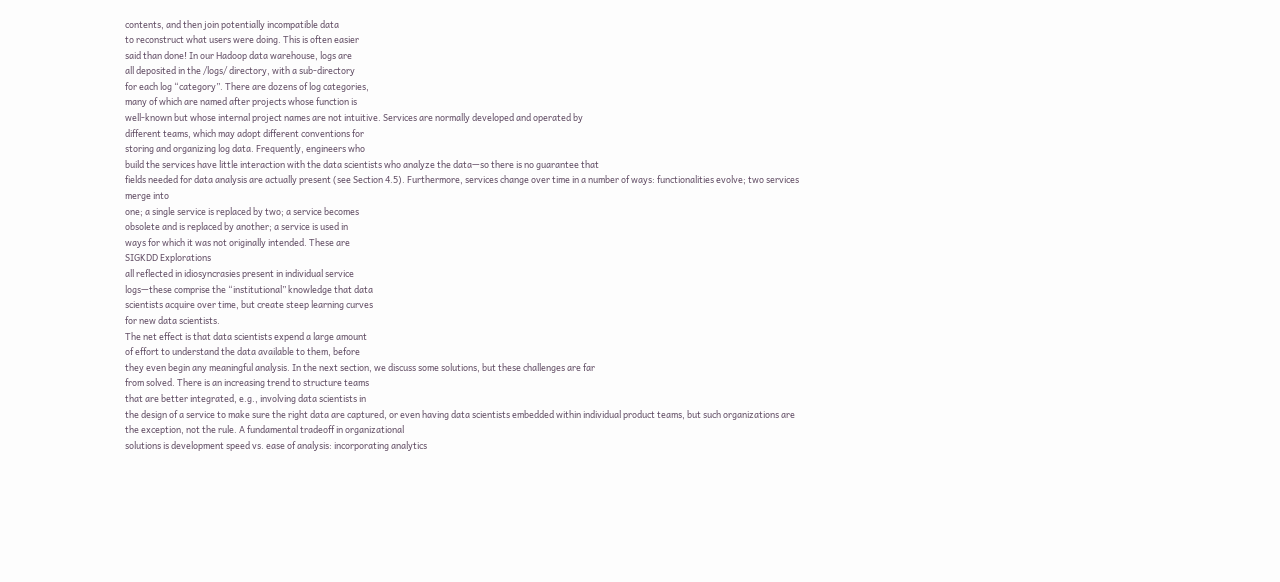contents, and then join potentially incompatible data
to reconstruct what users were doing. This is often easier
said than done! In our Hadoop data warehouse, logs are
all deposited in the /logs/ directory, with a sub-directory
for each log “category”. There are dozens of log categories,
many of which are named after projects whose function is
well-known but whose internal project names are not intuitive. Services are normally developed and operated by
different teams, which may adopt different conventions for
storing and organizing log data. Frequently, engineers who
build the services have little interaction with the data scientists who analyze the data—so there is no guarantee that
fields needed for data analysis are actually present (see Section 4.5). Furthermore, services change over time in a number of ways: functionalities evolve; two services merge into
one; a single service is replaced by two; a service becomes
obsolete and is replaced by another; a service is used in
ways for which it was not originally intended. These are
SIGKDD Explorations
all reflected in idiosyncrasies present in individual service
logs—these comprise the “institutional” knowledge that data
scientists acquire over time, but create steep learning curves
for new data scientists.
The net effect is that data scientists expend a large amount
of effort to understand the data available to them, before
they even begin any meaningful analysis. In the next section, we discuss some solutions, but these challenges are far
from solved. There is an increasing trend to structure teams
that are better integrated, e.g., involving data scientists in
the design of a service to make sure the right data are captured, or even having data scientists embedded within individual product teams, but such organizations are the exception, not the rule. A fundamental tradeoff in organizational
solutions is development speed vs. ease of analysis: incorporating analytics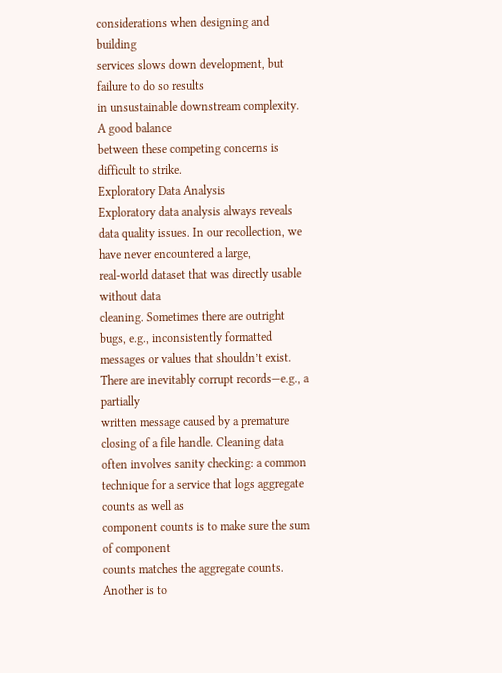considerations when designing and building
services slows down development, but failure to do so results
in unsustainable downstream complexity. A good balance
between these competing concerns is difficult to strike.
Exploratory Data Analysis
Exploratory data analysis always reveals data quality issues. In our recollection, we have never encountered a large,
real-world dataset that was directly usable without data
cleaning. Sometimes there are outright bugs, e.g., inconsistently formatted messages or values that shouldn’t exist. There are inevitably corrupt records—e.g., a partially
written message caused by a premature closing of a file handle. Cleaning data often involves sanity checking: a common
technique for a service that logs aggregate counts as well as
component counts is to make sure the sum of component
counts matches the aggregate counts. Another is to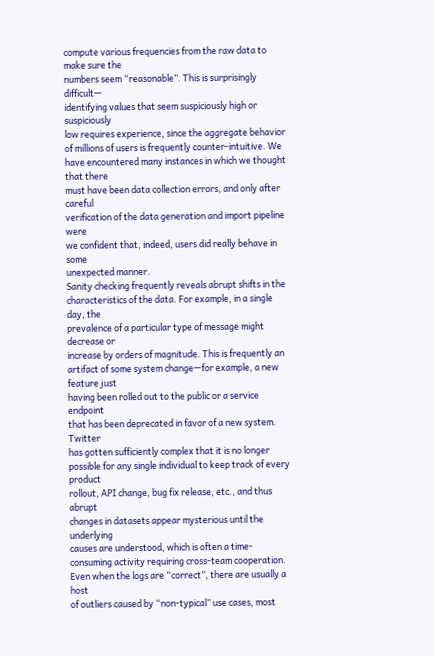compute various frequencies from the raw data to make sure the
numbers seem “reasonable”. This is surprisingly difficult—
identifying values that seem suspiciously high or suspiciously
low requires experience, since the aggregate behavior of millions of users is frequently counter-intuitive. We have encountered many instances in which we thought that there
must have been data collection errors, and only after careful
verification of the data generation and import pipeline were
we confident that, indeed, users did really behave in some
unexpected manner.
Sanity checking frequently reveals abrupt shifts in the
characteristics of the data. For example, in a single day, the
prevalence of a particular type of message might decrease or
increase by orders of magnitude. This is frequently an artifact of some system change—for example, a new feature just
having been rolled out to the public or a service endpoint
that has been deprecated in favor of a new system. Twitter
has gotten sufficiently complex that it is no longer possible for any single individual to keep track of every product
rollout, API change, bug fix release, etc., and thus abrupt
changes in datasets appear mysterious until the underlying
causes are understood, which is often a time-consuming activity requiring cross-team cooperation.
Even when the logs are “correct”, there are usually a host
of outliers caused by “non-typical” use cases, most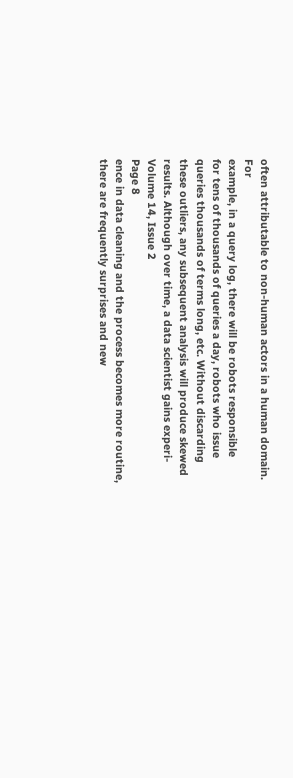often attributable to non-human actors in a human domain. For
example, in a query log, there will be robots responsible
for tens of thousands of queries a day, robots who issue
queries thousands of terms long, etc. Without discarding
these outliers, any subsequent analysis will produce skewed
results. Although over time, a data scientist gains experi-
Volume 14, Issue 2
Page 8
ence in data cleaning and the process becomes more routine,
there are frequently surprises and new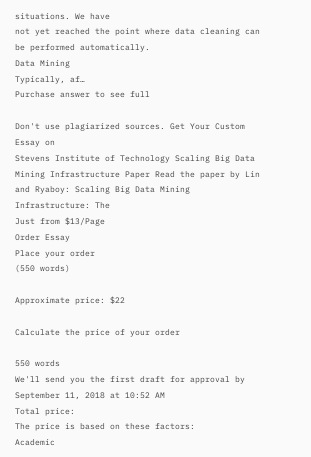situations. We have
not yet reached the point where data cleaning can be performed automatically.
Data Mining
Typically, af…
Purchase answer to see full

Don't use plagiarized sources. Get Your Custom Essay on
Stevens Institute of Technology Scaling Big Data Mining Infrastructure Paper Read the paper by Lin and Ryaboy: Scaling Big Data Mining Infrastructure: The
Just from $13/Page
Order Essay
Place your order
(550 words)

Approximate price: $22

Calculate the price of your order

550 words
We'll send you the first draft for approval by September 11, 2018 at 10:52 AM
Total price:
The price is based on these factors:
Academic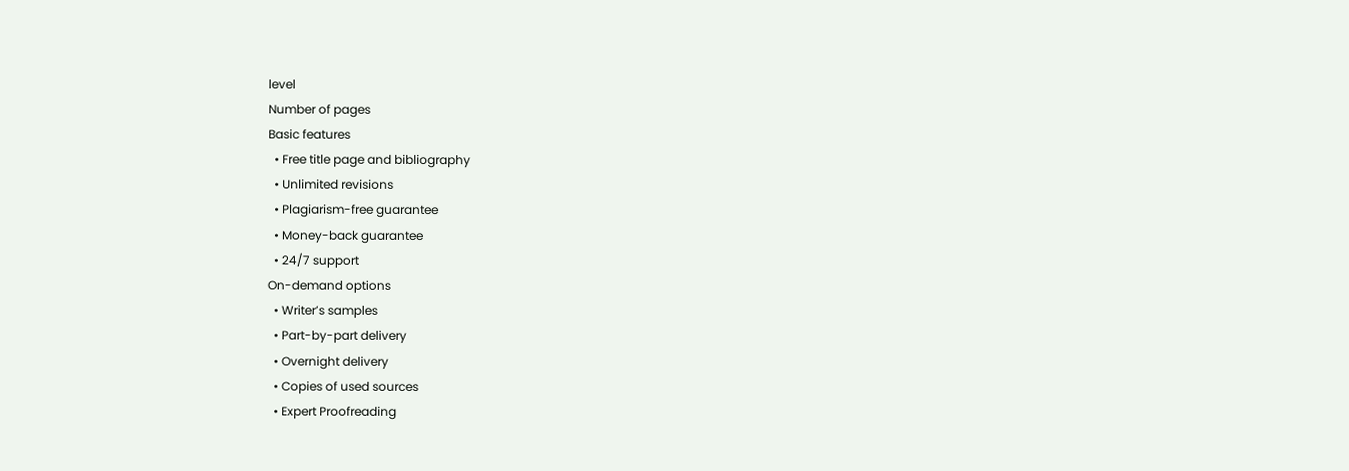level
Number of pages
Basic features
  • Free title page and bibliography
  • Unlimited revisions
  • Plagiarism-free guarantee
  • Money-back guarantee
  • 24/7 support
On-demand options
  • Writer’s samples
  • Part-by-part delivery
  • Overnight delivery
  • Copies of used sources
  • Expert Proofreading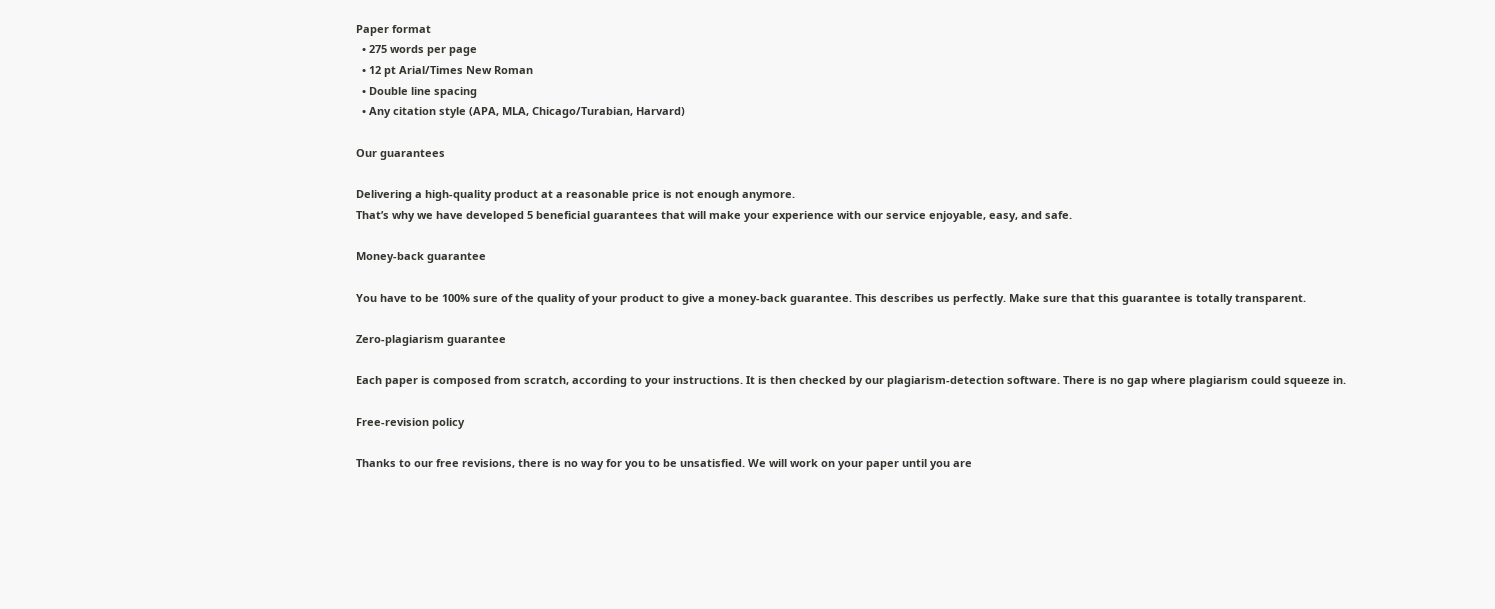Paper format
  • 275 words per page
  • 12 pt Arial/Times New Roman
  • Double line spacing
  • Any citation style (APA, MLA, Chicago/Turabian, Harvard)

Our guarantees

Delivering a high-quality product at a reasonable price is not enough anymore.
That’s why we have developed 5 beneficial guarantees that will make your experience with our service enjoyable, easy, and safe.

Money-back guarantee

You have to be 100% sure of the quality of your product to give a money-back guarantee. This describes us perfectly. Make sure that this guarantee is totally transparent.

Zero-plagiarism guarantee

Each paper is composed from scratch, according to your instructions. It is then checked by our plagiarism-detection software. There is no gap where plagiarism could squeeze in.

Free-revision policy

Thanks to our free revisions, there is no way for you to be unsatisfied. We will work on your paper until you are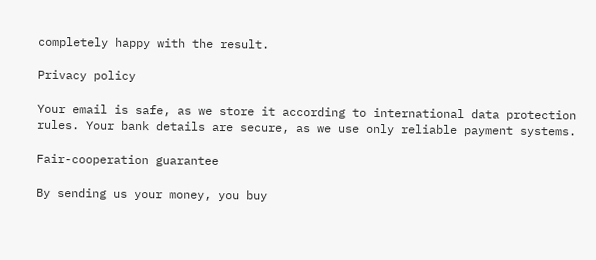completely happy with the result.

Privacy policy

Your email is safe, as we store it according to international data protection rules. Your bank details are secure, as we use only reliable payment systems.

Fair-cooperation guarantee

By sending us your money, you buy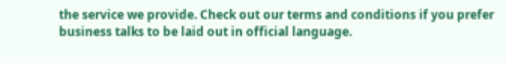the service we provide. Check out our terms and conditions if you prefer business talks to be laid out in official language.